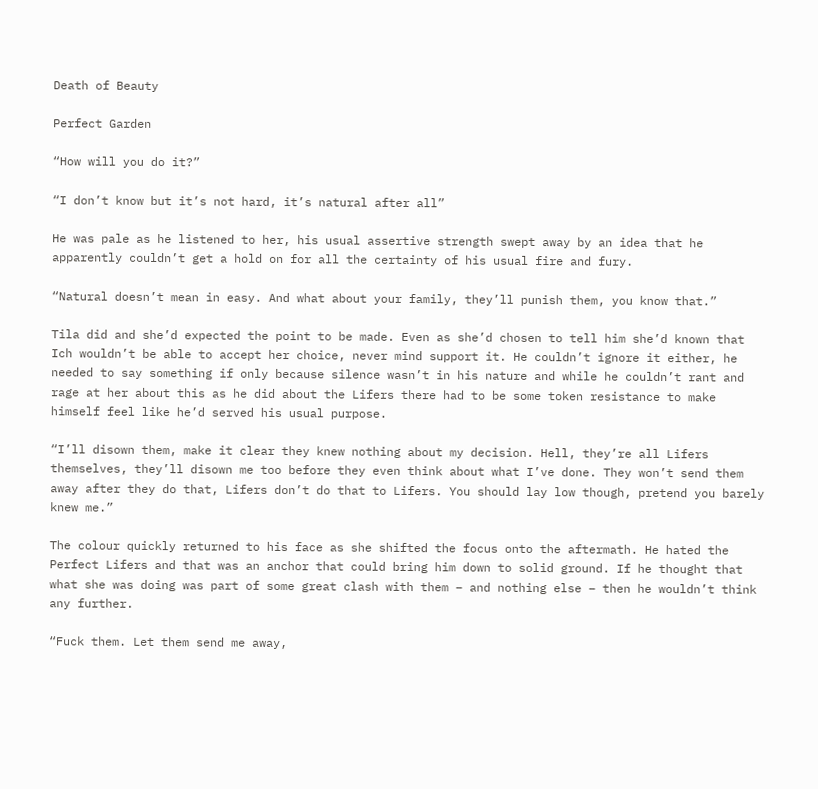Death of Beauty

Perfect Garden

“How will you do it?”

“I don’t know but it’s not hard, it’s natural after all”

He was pale as he listened to her, his usual assertive strength swept away by an idea that he apparently couldn’t get a hold on for all the certainty of his usual fire and fury.

“Natural doesn’t mean in easy. And what about your family, they’ll punish them, you know that.”

Tila did and she’d expected the point to be made. Even as she’d chosen to tell him she’d known that Ich wouldn’t be able to accept her choice, never mind support it. He couldn’t ignore it either, he needed to say something if only because silence wasn’t in his nature and while he couldn’t rant and rage at her about this as he did about the Lifers there had to be some token resistance to make himself feel like he’d served his usual purpose.

“I’ll disown them, make it clear they knew nothing about my decision. Hell, they’re all Lifers themselves, they’ll disown me too before they even think about what I’ve done. They won’t send them away after they do that, Lifers don’t do that to Lifers. You should lay low though, pretend you barely knew me.”

The colour quickly returned to his face as she shifted the focus onto the aftermath. He hated the Perfect Lifers and that was an anchor that could bring him down to solid ground. If he thought that what she was doing was part of some great clash with them – and nothing else – then he wouldn’t think any further.

“Fuck them. Let them send me away,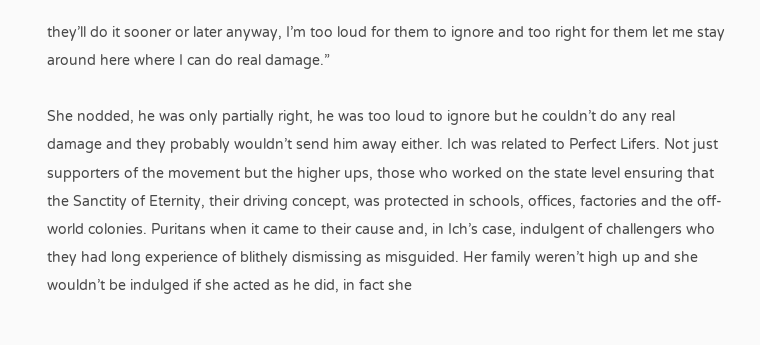they’ll do it sooner or later anyway, I’m too loud for them to ignore and too right for them let me stay around here where I can do real damage.”

She nodded, he was only partially right, he was too loud to ignore but he couldn’t do any real damage and they probably wouldn’t send him away either. Ich was related to Perfect Lifers. Not just supporters of the movement but the higher ups, those who worked on the state level ensuring that the Sanctity of Eternity, their driving concept, was protected in schools, offices, factories and the off-world colonies. Puritans when it came to their cause and, in Ich’s case, indulgent of challengers who they had long experience of blithely dismissing as misguided. Her family weren’t high up and she wouldn’t be indulged if she acted as he did, in fact she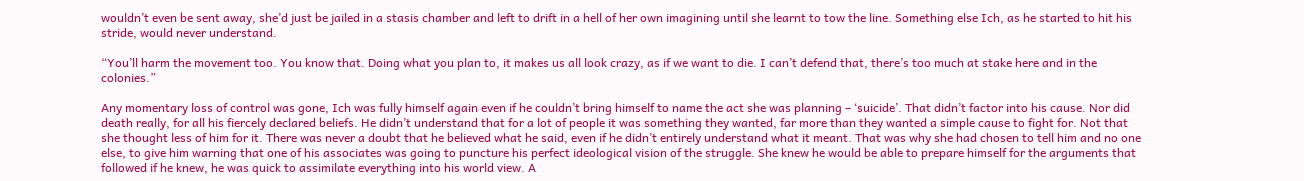wouldn’t even be sent away, she’d just be jailed in a stasis chamber and left to drift in a hell of her own imagining until she learnt to tow the line. Something else Ich, as he started to hit his stride, would never understand.

“You’ll harm the movement too. You know that. Doing what you plan to, it makes us all look crazy, as if we want to die. I can’t defend that, there’s too much at stake here and in the colonies.”

Any momentary loss of control was gone, Ich was fully himself again even if he couldn’t bring himself to name the act she was planning – ‘suicide’. That didn’t factor into his cause. Nor did death really, for all his fiercely declared beliefs. He didn’t understand that for a lot of people it was something they wanted, far more than they wanted a simple cause to fight for. Not that she thought less of him for it. There was never a doubt that he believed what he said, even if he didn’t entirely understand what it meant. That was why she had chosen to tell him and no one else, to give him warning that one of his associates was going to puncture his perfect ideological vision of the struggle. She knew he would be able to prepare himself for the arguments that followed if he knew, he was quick to assimilate everything into his world view. A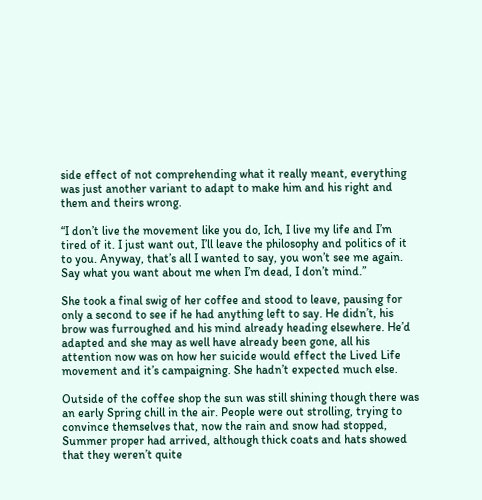side effect of not comprehending what it really meant, everything was just another variant to adapt to make him and his right and them and theirs wrong.

“I don’t live the movement like you do, Ich, I live my life and I’m tired of it. I just want out, I’ll leave the philosophy and politics of it to you. Anyway, that’s all I wanted to say, you won’t see me again. Say what you want about me when I’m dead, I don’t mind.”

She took a final swig of her coffee and stood to leave, pausing for only a second to see if he had anything left to say. He didn’t, his brow was furroughed and his mind already heading elsewhere. He’d adapted and she may as well have already been gone, all his attention now was on how her suicide would effect the Lived Life movement and it’s campaigning. She hadn’t expected much else.

Outside of the coffee shop the sun was still shining though there was an early Spring chill in the air. People were out strolling, trying to convince themselves that, now the rain and snow had stopped, Summer proper had arrived, although thick coats and hats showed that they weren’t quite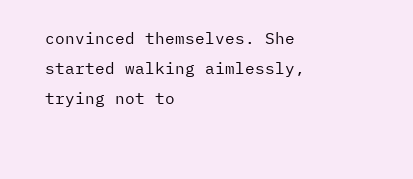convinced themselves. She started walking aimlessly, trying not to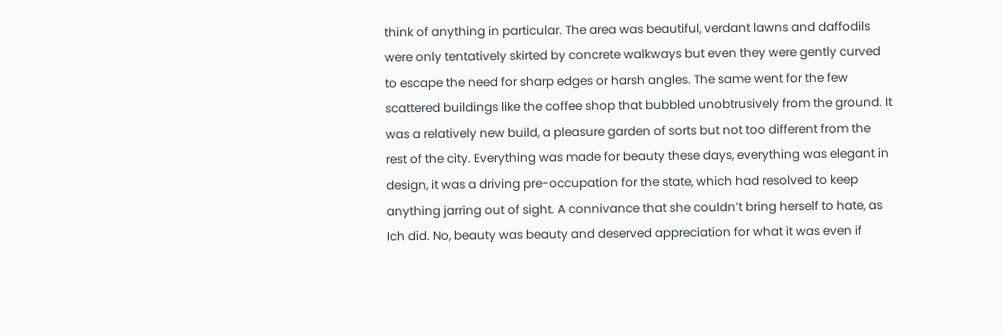think of anything in particular. The area was beautiful, verdant lawns and daffodils were only tentatively skirted by concrete walkways but even they were gently curved to escape the need for sharp edges or harsh angles. The same went for the few scattered buildings like the coffee shop that bubbled unobtrusively from the ground. It was a relatively new build, a pleasure garden of sorts but not too different from the rest of the city. Everything was made for beauty these days, everything was elegant in design, it was a driving pre-occupation for the state, which had resolved to keep anything jarring out of sight. A connivance that she couldn’t bring herself to hate, as Ich did. No, beauty was beauty and deserved appreciation for what it was even if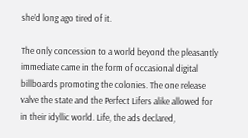she’d long ago tired of it.

The only concession to a world beyond the pleasantly immediate came in the form of occasional digital billboards promoting the colonies. The one release valve the state and the Perfect Lifers alike allowed for in their idyllic world. Life, the ads declared,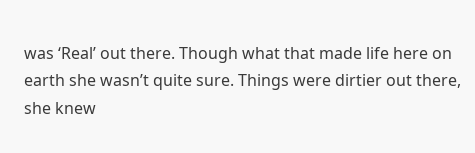was ‘Real’ out there. Though what that made life here on earth she wasn’t quite sure. Things were dirtier out there, she knew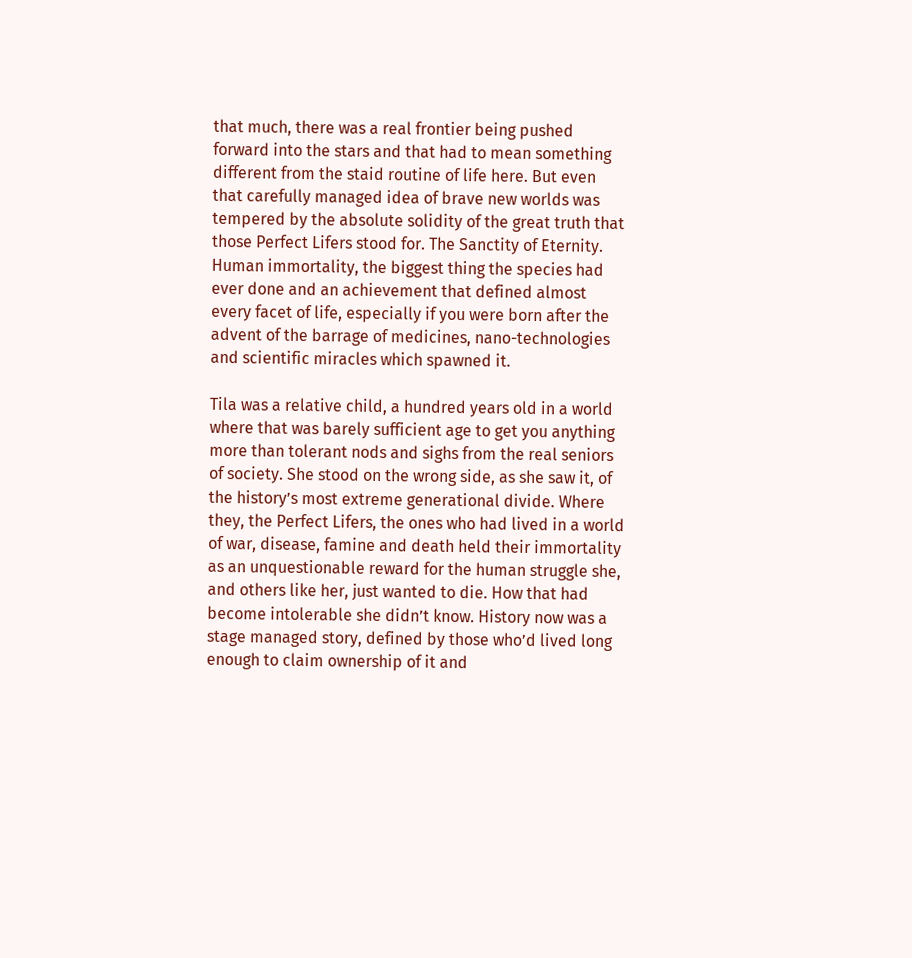that much, there was a real frontier being pushed forward into the stars and that had to mean something different from the staid routine of life here. But even that carefully managed idea of brave new worlds was tempered by the absolute solidity of the great truth that those Perfect Lifers stood for. The Sanctity of Eternity. Human immortality, the biggest thing the species had ever done and an achievement that defined almost every facet of life, especially if you were born after the advent of the barrage of medicines, nano-technologies and scientific miracles which spawned it.

Tila was a relative child, a hundred years old in a world where that was barely sufficient age to get you anything more than tolerant nods and sighs from the real seniors of society. She stood on the wrong side, as she saw it, of the history’s most extreme generational divide. Where they, the Perfect Lifers, the ones who had lived in a world of war, disease, famine and death held their immortality as an unquestionable reward for the human struggle she, and others like her, just wanted to die. How that had become intolerable she didn’t know. History now was a stage managed story, defined by those who’d lived long enough to claim ownership of it and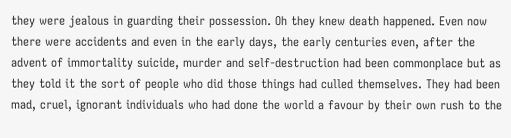they were jealous in guarding their possession. Oh they knew death happened. Even now there were accidents and even in the early days, the early centuries even, after the advent of immortality suicide, murder and self-destruction had been commonplace but as they told it the sort of people who did those things had culled themselves. They had been mad, cruel, ignorant individuals who had done the world a favour by their own rush to the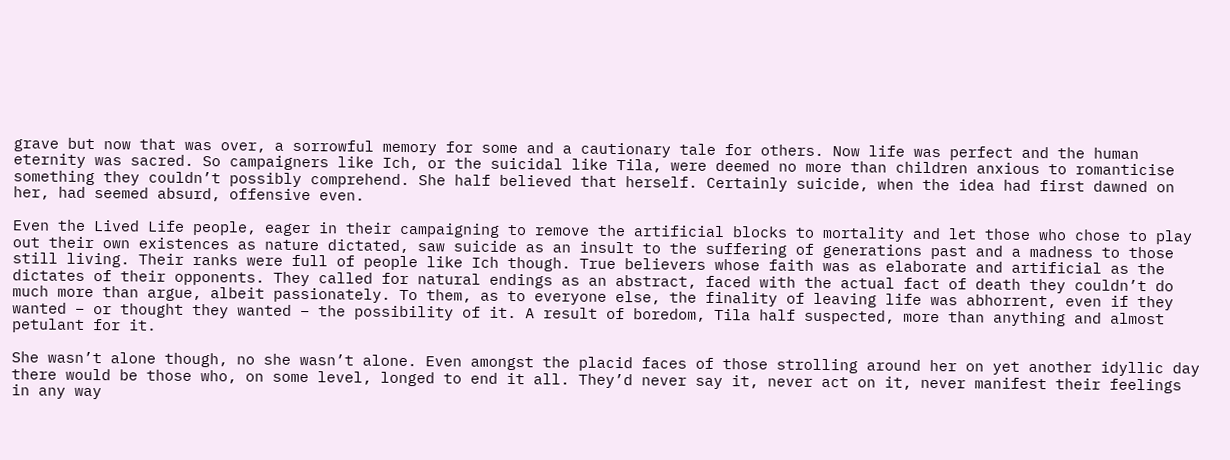grave but now that was over, a sorrowful memory for some and a cautionary tale for others. Now life was perfect and the human eternity was sacred. So campaigners like Ich, or the suicidal like Tila, were deemed no more than children anxious to romanticise something they couldn’t possibly comprehend. She half believed that herself. Certainly suicide, when the idea had first dawned on her, had seemed absurd, offensive even.

Even the Lived Life people, eager in their campaigning to remove the artificial blocks to mortality and let those who chose to play out their own existences as nature dictated, saw suicide as an insult to the suffering of generations past and a madness to those still living. Their ranks were full of people like Ich though. True believers whose faith was as elaborate and artificial as the dictates of their opponents. They called for natural endings as an abstract, faced with the actual fact of death they couldn’t do much more than argue, albeit passionately. To them, as to everyone else, the finality of leaving life was abhorrent, even if they wanted – or thought they wanted – the possibility of it. A result of boredom, Tila half suspected, more than anything and almost petulant for it.

She wasn’t alone though, no she wasn’t alone. Even amongst the placid faces of those strolling around her on yet another idyllic day there would be those who, on some level, longed to end it all. They’d never say it, never act on it, never manifest their feelings in any way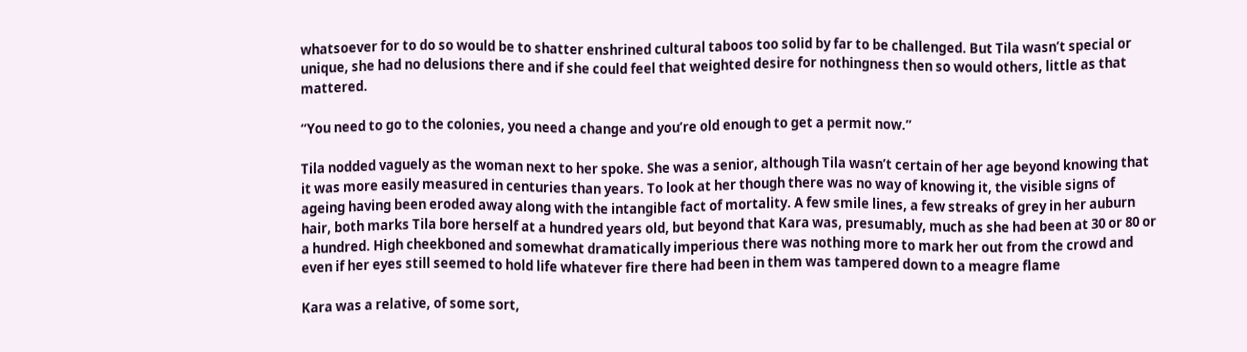whatsoever for to do so would be to shatter enshrined cultural taboos too solid by far to be challenged. But Tila wasn’t special or unique, she had no delusions there and if she could feel that weighted desire for nothingness then so would others, little as that mattered.

“You need to go to the colonies, you need a change and you’re old enough to get a permit now.”

Tila nodded vaguely as the woman next to her spoke. She was a senior, although Tila wasn’t certain of her age beyond knowing that it was more easily measured in centuries than years. To look at her though there was no way of knowing it, the visible signs of ageing having been eroded away along with the intangible fact of mortality. A few smile lines, a few streaks of grey in her auburn hair, both marks Tila bore herself at a hundred years old, but beyond that Kara was, presumably, much as she had been at 30 or 80 or a hundred. High cheekboned and somewhat dramatically imperious there was nothing more to mark her out from the crowd and even if her eyes still seemed to hold life whatever fire there had been in them was tampered down to a meagre flame

Kara was a relative, of some sort,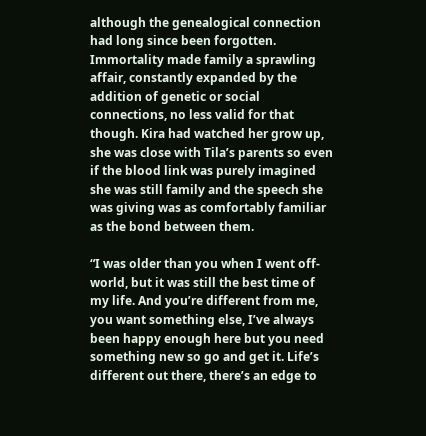although the genealogical connection had long since been forgotten. Immortality made family a sprawling affair, constantly expanded by the addition of genetic or social connections, no less valid for that though. Kira had watched her grow up, she was close with Tila’s parents so even if the blood link was purely imagined she was still family and the speech she was giving was as comfortably familiar as the bond between them.

“I was older than you when I went off-world, but it was still the best time of my life. And you’re different from me, you want something else, I’ve always been happy enough here but you need something new so go and get it. Life’s different out there, there’s an edge to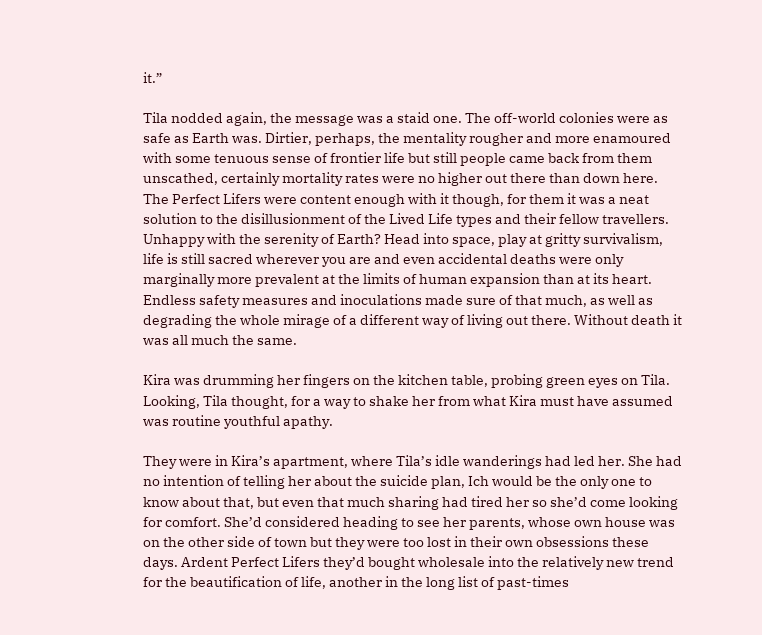it.”

Tila nodded again, the message was a staid one. The off-world colonies were as safe as Earth was. Dirtier, perhaps, the mentality rougher and more enamoured with some tenuous sense of frontier life but still people came back from them unscathed, certainly mortality rates were no higher out there than down here. The Perfect Lifers were content enough with it though, for them it was a neat solution to the disillusionment of the Lived Life types and their fellow travellers. Unhappy with the serenity of Earth? Head into space, play at gritty survivalism, life is still sacred wherever you are and even accidental deaths were only marginally more prevalent at the limits of human expansion than at its heart. Endless safety measures and inoculations made sure of that much, as well as degrading the whole mirage of a different way of living out there. Without death it was all much the same.

Kira was drumming her fingers on the kitchen table, probing green eyes on Tila. Looking, Tila thought, for a way to shake her from what Kira must have assumed was routine youthful apathy.

They were in Kira’s apartment, where Tila’s idle wanderings had led her. She had no intention of telling her about the suicide plan, Ich would be the only one to know about that, but even that much sharing had tired her so she’d come looking for comfort. She’d considered heading to see her parents, whose own house was on the other side of town but they were too lost in their own obsessions these days. Ardent Perfect Lifers they’d bought wholesale into the relatively new trend for the beautification of life, another in the long list of past-times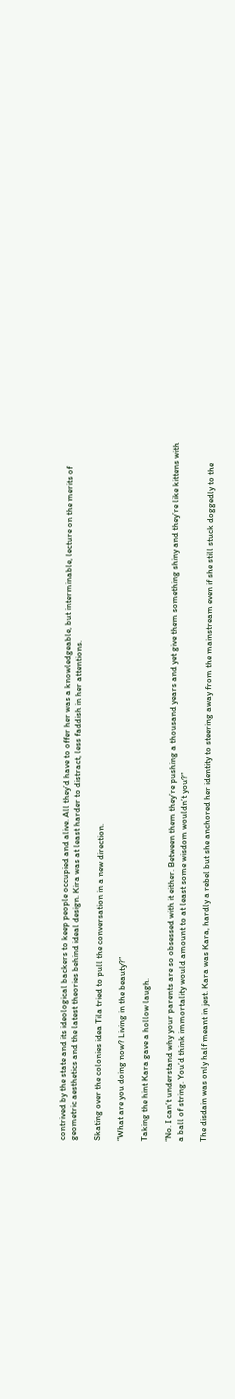contrived by the state and its ideological backers to keep people occupied and alive. All they’d have to offer her was a knowledgeable, but interminable, lecture on the merits of geometric aesthetics and the latest theories behind ideal design. Kira was at least harder to distract, less faddish in her attentions.

Skating over the colonies idea Tila tried to pull the conversation in a new direction.

“What are you doing now? Living in the beauty?”

Taking the hint Kara gave a hollow laugh.

“No. I can’t understand why your parents are so obsessed with it either. Between them they’re pushing a thousand years and yet give them something shiny and they’re like kittens with a ball of string. You’d think immortality would amount to at least some wisdom wouldn’t you?”

The disdain was only half meant in jest. Kara was Kara, hardly a rebel but she anchored her identity to steering away from the mainstream even if she still stuck doggedly to the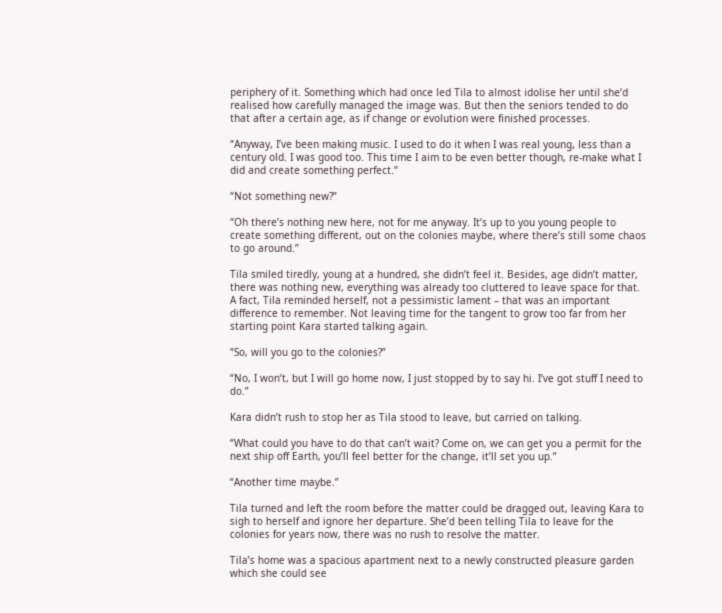periphery of it. Something which had once led Tila to almost idolise her until she’d realised how carefully managed the image was. But then the seniors tended to do that after a certain age, as if change or evolution were finished processes.

“Anyway, I’ve been making music. I used to do it when I was real young, less than a century old. I was good too. This time I aim to be even better though, re-make what I did and create something perfect.”

“Not something new?”

“Oh there’s nothing new here, not for me anyway. It’s up to you young people to create something different, out on the colonies maybe, where there’s still some chaos to go around.”

Tila smiled tiredly, young at a hundred, she didn’t feel it. Besides, age didn’t matter, there was nothing new, everything was already too cluttered to leave space for that. A fact, Tila reminded herself, not a pessimistic lament – that was an important difference to remember. Not leaving time for the tangent to grow too far from her starting point Kara started talking again.

“So, will you go to the colonies?”

“No, I won’t, but I will go home now, I just stopped by to say hi. I’ve got stuff I need to do.”

Kara didn’t rush to stop her as Tila stood to leave, but carried on talking.

“What could you have to do that can’t wait? Come on, we can get you a permit for the next ship off Earth, you’ll feel better for the change, it’ll set you up.”

“Another time maybe.”

Tila turned and left the room before the matter could be dragged out, leaving Kara to sigh to herself and ignore her departure. She’d been telling Tila to leave for the colonies for years now, there was no rush to resolve the matter.

Tila’s home was a spacious apartment next to a newly constructed pleasure garden which she could see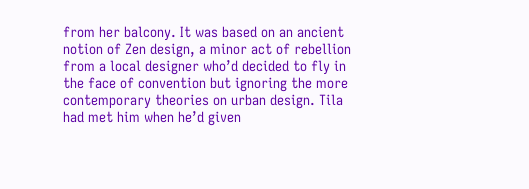from her balcony. It was based on an ancient notion of Zen design, a minor act of rebellion from a local designer who’d decided to fly in the face of convention but ignoring the more contemporary theories on urban design. Tila had met him when he’d given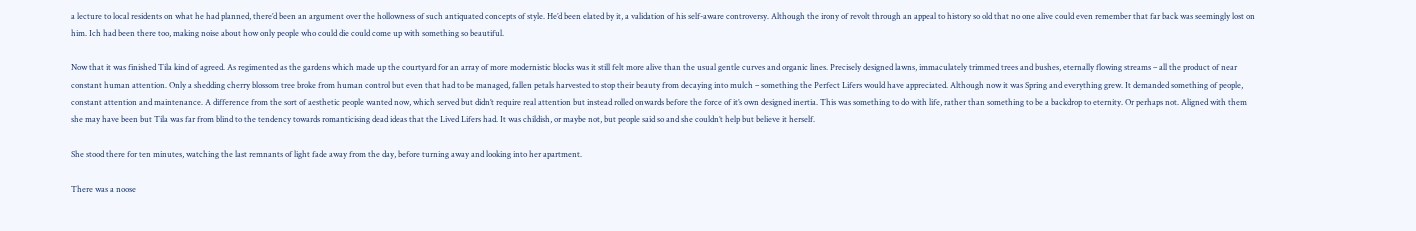a lecture to local residents on what he had planned, there’d been an argument over the hollowness of such antiquated concepts of style. He’d been elated by it, a validation of his self-aware controversy. Although the irony of revolt through an appeal to history so old that no one alive could even remember that far back was seemingly lost on him. Ich had been there too, making noise about how only people who could die could come up with something so beautiful.

Now that it was finished Tila kind of agreed. As regimented as the gardens which made up the courtyard for an array of more modernistic blocks was it still felt more alive than the usual gentle curves and organic lines. Precisely designed lawns, immaculately trimmed trees and bushes, eternally flowing streams – all the product of near constant human attention. Only a shedding cherry blossom tree broke from human control but even that had to be managed, fallen petals harvested to stop their beauty from decaying into mulch – something the Perfect Lifers would have appreciated. Although now it was Spring and everything grew. It demanded something of people, constant attention and maintenance. A difference from the sort of aesthetic people wanted now, which served but didn’t require real attention but instead rolled onwards before the force of it’s own designed inertia. This was something to do with life, rather than something to be a backdrop to eternity. Or perhaps not. Aligned with them she may have been but Tila was far from blind to the tendency towards romanticising dead ideas that the Lived Lifers had. It was childish, or maybe not, but people said so and she couldn’t help but believe it herself.

She stood there for ten minutes, watching the last remnants of light fade away from the day, before turning away and looking into her apartment.

There was a noose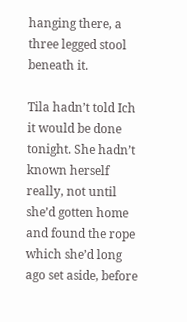hanging there, a three legged stool beneath it.

Tila hadn’t told Ich it would be done tonight. She hadn’t known herself really, not until she’d gotten home and found the rope which she’d long ago set aside, before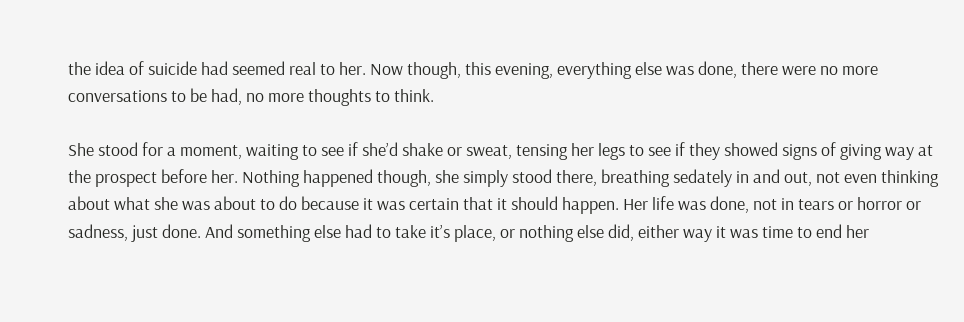the idea of suicide had seemed real to her. Now though, this evening, everything else was done, there were no more conversations to be had, no more thoughts to think.

She stood for a moment, waiting to see if she’d shake or sweat, tensing her legs to see if they showed signs of giving way at the prospect before her. Nothing happened though, she simply stood there, breathing sedately in and out, not even thinking about what she was about to do because it was certain that it should happen. Her life was done, not in tears or horror or sadness, just done. And something else had to take it’s place, or nothing else did, either way it was time to end her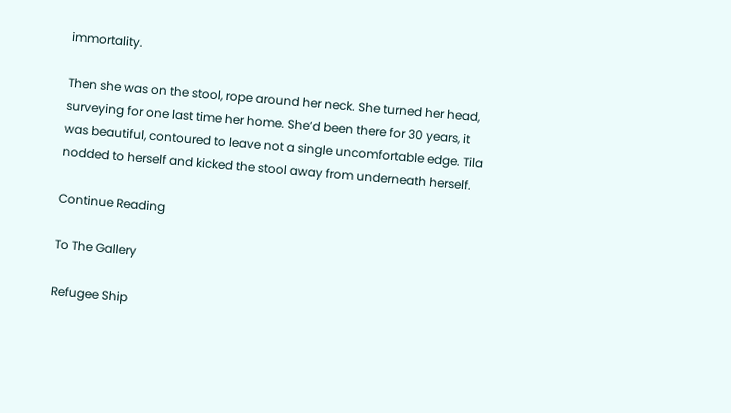immortality.

Then she was on the stool, rope around her neck. She turned her head, surveying for one last time her home. She’d been there for 30 years, it was beautiful, contoured to leave not a single uncomfortable edge. Tila nodded to herself and kicked the stool away from underneath herself.

Continue Reading

To The Gallery

Refugee Ship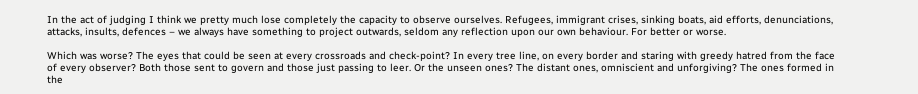In the act of judging I think we pretty much lose completely the capacity to observe ourselves. Refugees, immigrant crises, sinking boats, aid efforts, denunciations, attacks, insults, defences – we always have something to project outwards, seldom any reflection upon our own behaviour. For better or worse.

Which was worse? The eyes that could be seen at every crossroads and check-point? In every tree line, on every border and staring with greedy hatred from the face of every observer? Both those sent to govern and those just passing to leer. Or the unseen ones? The distant ones, omniscient and unforgiving? The ones formed in the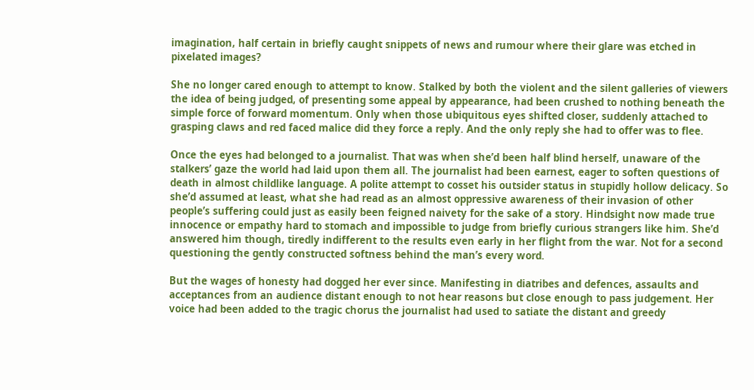imagination, half certain in briefly caught snippets of news and rumour where their glare was etched in pixelated images?

She no longer cared enough to attempt to know. Stalked by both the violent and the silent galleries of viewers the idea of being judged, of presenting some appeal by appearance, had been crushed to nothing beneath the simple force of forward momentum. Only when those ubiquitous eyes shifted closer, suddenly attached to grasping claws and red faced malice did they force a reply. And the only reply she had to offer was to flee.

Once the eyes had belonged to a journalist. That was when she’d been half blind herself, unaware of the stalkers’ gaze the world had laid upon them all. The journalist had been earnest, eager to soften questions of death in almost childlike language. A polite attempt to cosset his outsider status in stupidly hollow delicacy. So she’d assumed at least, what she had read as an almost oppressive awareness of their invasion of other people’s suffering could just as easily been feigned naivety for the sake of a story. Hindsight now made true innocence or empathy hard to stomach and impossible to judge from briefly curious strangers like him. She’d answered him though, tiredly indifferent to the results even early in her flight from the war. Not for a second questioning the gently constructed softness behind the man’s every word.

But the wages of honesty had dogged her ever since. Manifesting in diatribes and defences, assaults and acceptances from an audience distant enough to not hear reasons but close enough to pass judgement. Her voice had been added to the tragic chorus the journalist had used to satiate the distant and greedy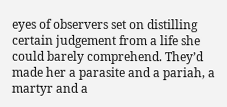eyes of observers set on distilling certain judgement from a life she could barely comprehend. They’d made her a parasite and a pariah, a martyr and a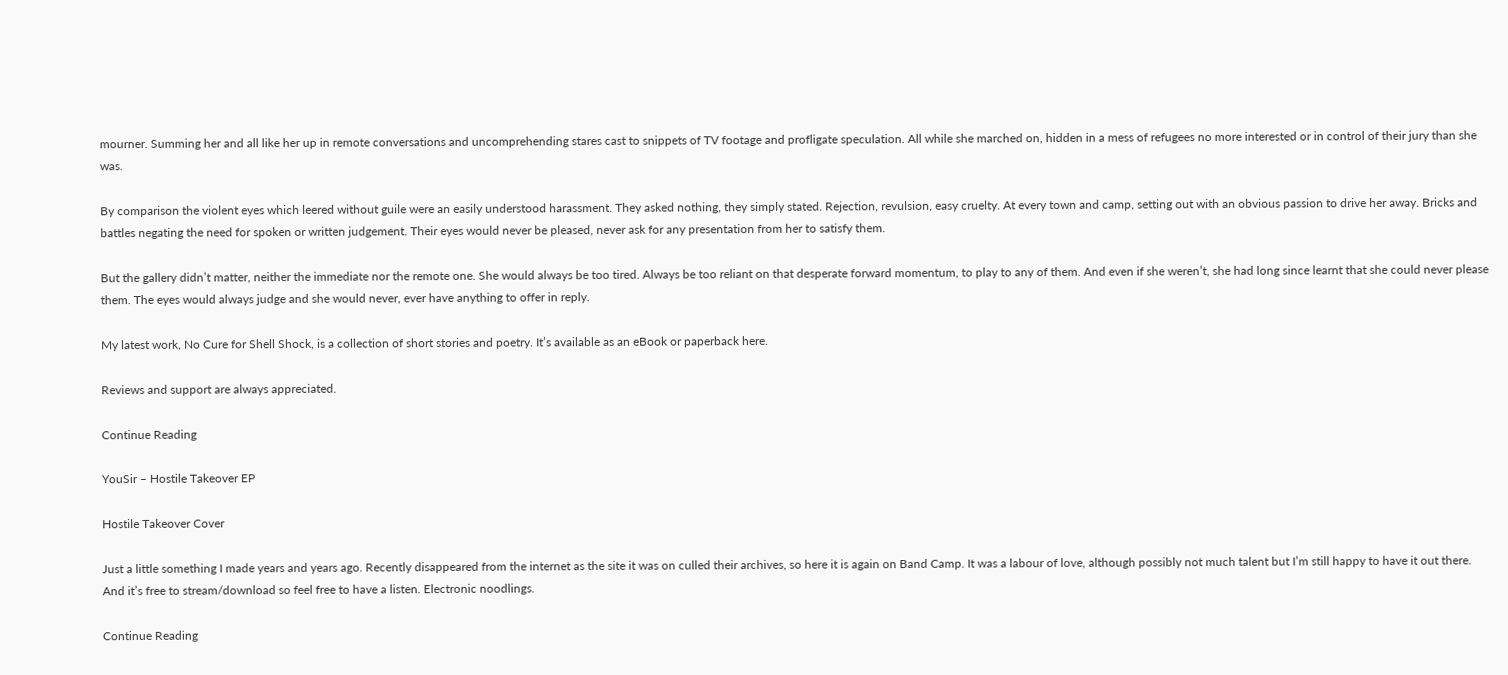mourner. Summing her and all like her up in remote conversations and uncomprehending stares cast to snippets of TV footage and profligate speculation. All while she marched on, hidden in a mess of refugees no more interested or in control of their jury than she was.

By comparison the violent eyes which leered without guile were an easily understood harassment. They asked nothing, they simply stated. Rejection, revulsion, easy cruelty. At every town and camp, setting out with an obvious passion to drive her away. Bricks and battles negating the need for spoken or written judgement. Their eyes would never be pleased, never ask for any presentation from her to satisfy them.

But the gallery didn’t matter, neither the immediate nor the remote one. She would always be too tired. Always be too reliant on that desperate forward momentum, to play to any of them. And even if she weren’t, she had long since learnt that she could never please them. The eyes would always judge and she would never, ever have anything to offer in reply.

My latest work, No Cure for Shell Shock, is a collection of short stories and poetry. It’s available as an eBook or paperback here.

Reviews and support are always appreciated.

Continue Reading

YouSir – Hostile Takeover EP

Hostile Takeover Cover

Just a little something I made years and years ago. Recently disappeared from the internet as the site it was on culled their archives, so here it is again on Band Camp. It was a labour of love, although possibly not much talent but I’m still happy to have it out there. And it’s free to stream/download so feel free to have a listen. Electronic noodlings.

Continue Reading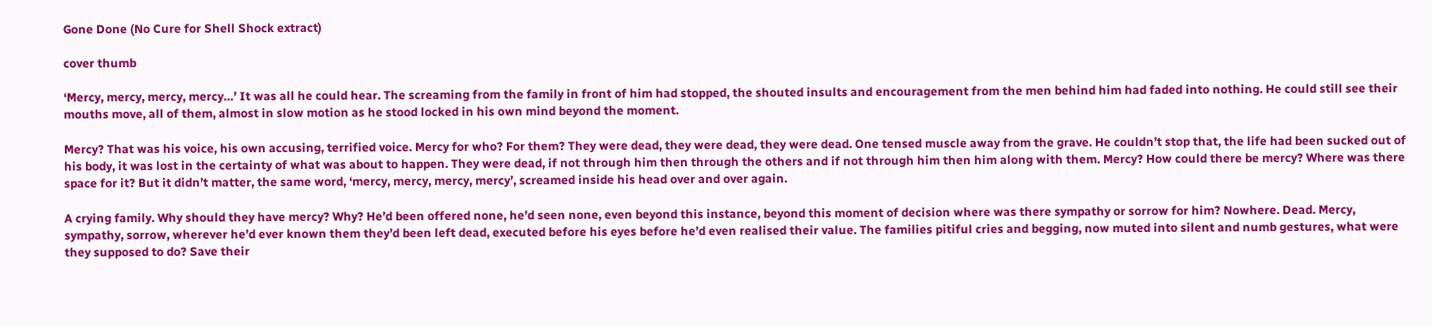Gone Done (No Cure for Shell Shock extract)

cover thumb

‘Mercy, mercy, mercy, mercy…’ It was all he could hear. The screaming from the family in front of him had stopped, the shouted insults and encouragement from the men behind him had faded into nothing. He could still see their mouths move, all of them, almost in slow motion as he stood locked in his own mind beyond the moment.

Mercy? That was his voice, his own accusing, terrified voice. Mercy for who? For them? They were dead, they were dead, they were dead. One tensed muscle away from the grave. He couldn’t stop that, the life had been sucked out of his body, it was lost in the certainty of what was about to happen. They were dead, if not through him then through the others and if not through him then him along with them. Mercy? How could there be mercy? Where was there space for it? But it didn’t matter, the same word, ‘mercy, mercy, mercy, mercy’, screamed inside his head over and over again.

A crying family. Why should they have mercy? Why? He’d been offered none, he’d seen none, even beyond this instance, beyond this moment of decision where was there sympathy or sorrow for him? Nowhere. Dead. Mercy, sympathy, sorrow, wherever he’d ever known them they’d been left dead, executed before his eyes before he’d even realised their value. The families pitiful cries and begging, now muted into silent and numb gestures, what were they supposed to do? Save their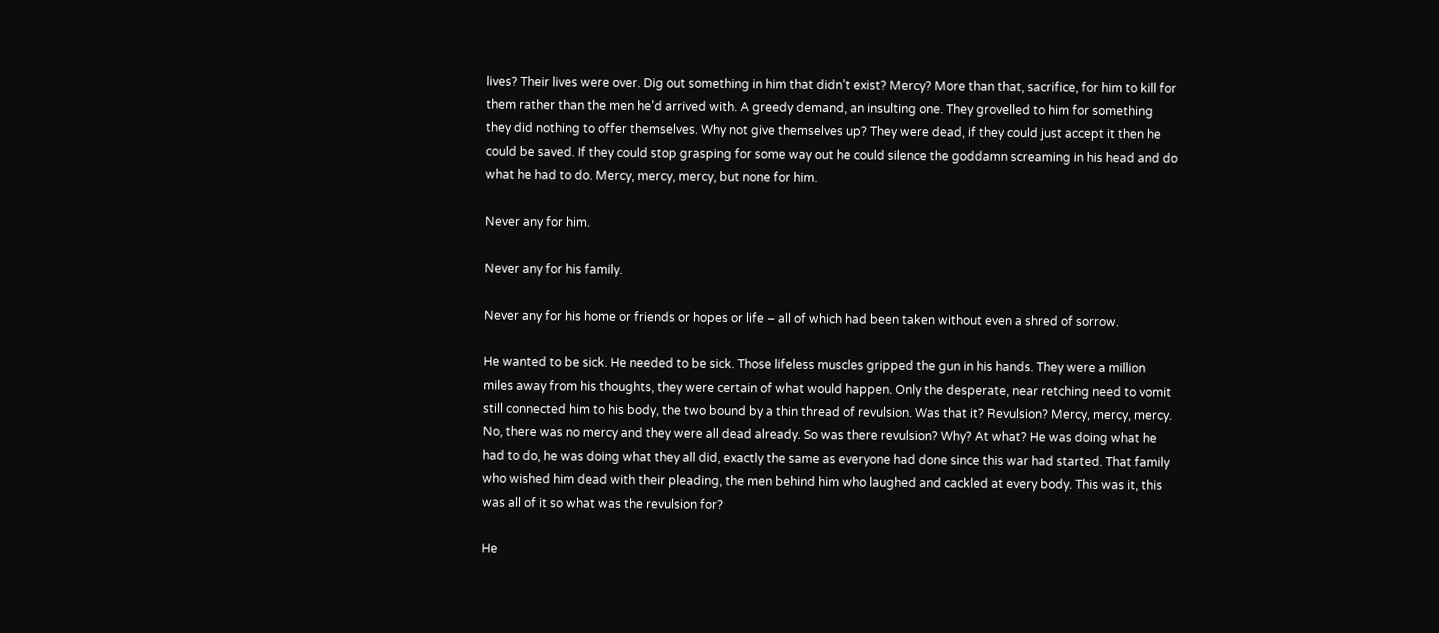lives? Their lives were over. Dig out something in him that didn’t exist? Mercy? More than that, sacrifice, for him to kill for them rather than the men he’d arrived with. A greedy demand, an insulting one. They grovelled to him for something they did nothing to offer themselves. Why not give themselves up? They were dead, if they could just accept it then he could be saved. If they could stop grasping for some way out he could silence the goddamn screaming in his head and do what he had to do. Mercy, mercy, mercy, but none for him.

Never any for him.

Never any for his family.

Never any for his home or friends or hopes or life – all of which had been taken without even a shred of sorrow.

He wanted to be sick. He needed to be sick. Those lifeless muscles gripped the gun in his hands. They were a million miles away from his thoughts, they were certain of what would happen. Only the desperate, near retching need to vomit still connected him to his body, the two bound by a thin thread of revulsion. Was that it? Revulsion? Mercy, mercy, mercy. No, there was no mercy and they were all dead already. So was there revulsion? Why? At what? He was doing what he had to do, he was doing what they all did, exactly the same as everyone had done since this war had started. That family who wished him dead with their pleading, the men behind him who laughed and cackled at every body. This was it, this was all of it so what was the revulsion for?

He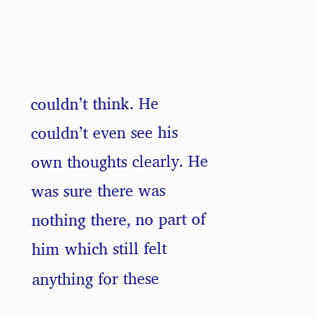couldn’t think. He couldn’t even see his own thoughts clearly. He was sure there was nothing there, no part of him which still felt anything for these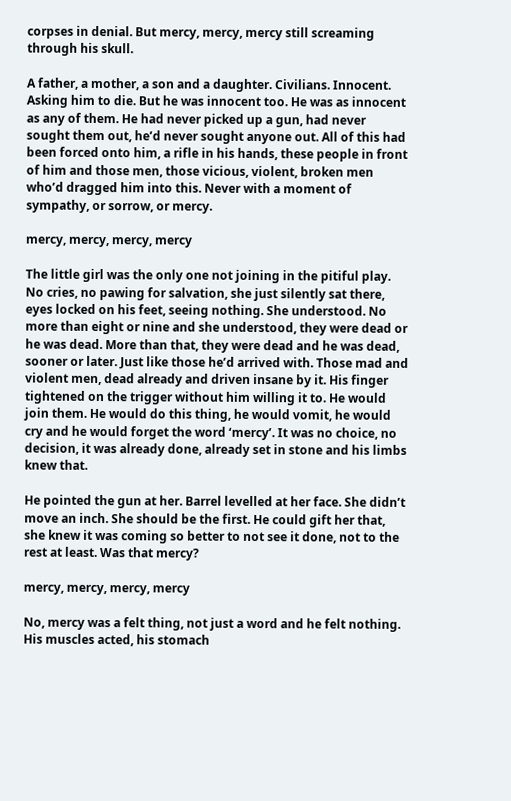corpses in denial. But mercy, mercy, mercy still screaming through his skull.

A father, a mother, a son and a daughter. Civilians. Innocent. Asking him to die. But he was innocent too. He was as innocent as any of them. He had never picked up a gun, had never sought them out, he’d never sought anyone out. All of this had been forced onto him, a rifle in his hands, these people in front of him and those men, those vicious, violent, broken men who’d dragged him into this. Never with a moment of sympathy, or sorrow, or mercy.

mercy, mercy, mercy, mercy

The little girl was the only one not joining in the pitiful play. No cries, no pawing for salvation, she just silently sat there, eyes locked on his feet, seeing nothing. She understood. No more than eight or nine and she understood, they were dead or he was dead. More than that, they were dead and he was dead, sooner or later. Just like those he’d arrived with. Those mad and violent men, dead already and driven insane by it. His finger tightened on the trigger without him willing it to. He would join them. He would do this thing, he would vomit, he would cry and he would forget the word ‘mercy’. It was no choice, no decision, it was already done, already set in stone and his limbs knew that.

He pointed the gun at her. Barrel levelled at her face. She didn’t move an inch. She should be the first. He could gift her that, she knew it was coming so better to not see it done, not to the rest at least. Was that mercy?

mercy, mercy, mercy, mercy

No, mercy was a felt thing, not just a word and he felt nothing. His muscles acted, his stomach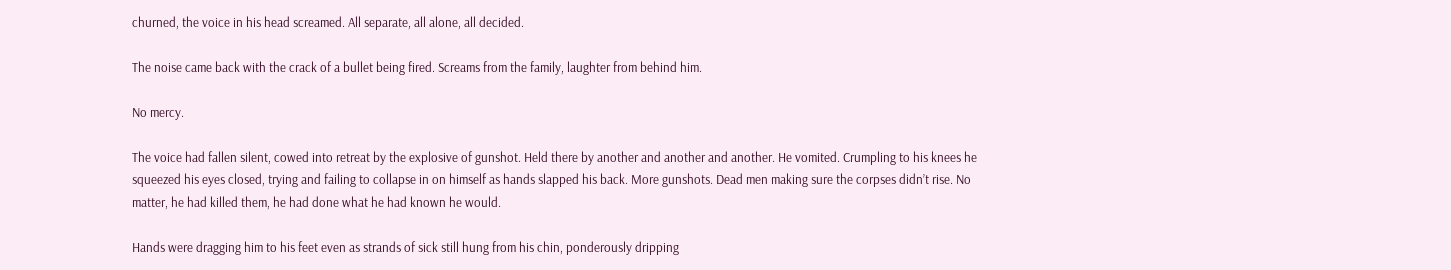churned, the voice in his head screamed. All separate, all alone, all decided.

The noise came back with the crack of a bullet being fired. Screams from the family, laughter from behind him.

No mercy.

The voice had fallen silent, cowed into retreat by the explosive of gunshot. Held there by another and another and another. He vomited. Crumpling to his knees he squeezed his eyes closed, trying and failing to collapse in on himself as hands slapped his back. More gunshots. Dead men making sure the corpses didn’t rise. No matter, he had killed them, he had done what he had known he would.

Hands were dragging him to his feet even as strands of sick still hung from his chin, ponderously dripping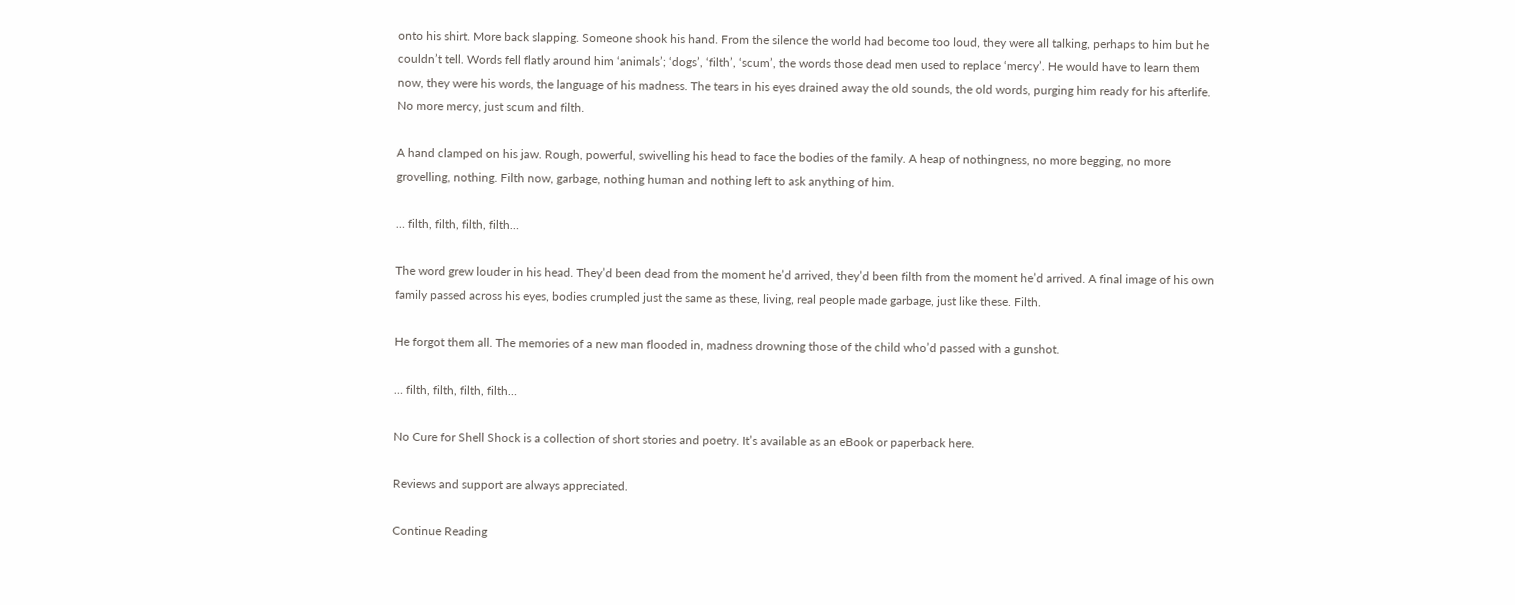onto his shirt. More back slapping. Someone shook his hand. From the silence the world had become too loud, they were all talking, perhaps to him but he couldn’t tell. Words fell flatly around him ‘animals’; ‘dogs’, ‘filth’, ‘scum’, the words those dead men used to replace ‘mercy’. He would have to learn them now, they were his words, the language of his madness. The tears in his eyes drained away the old sounds, the old words, purging him ready for his afterlife. No more mercy, just scum and filth.

A hand clamped on his jaw. Rough, powerful, swivelling his head to face the bodies of the family. A heap of nothingness, no more begging, no more grovelling, nothing. Filth now, garbage, nothing human and nothing left to ask anything of him.

… filth, filth, filth, filth…

The word grew louder in his head. They’d been dead from the moment he’d arrived, they’d been filth from the moment he’d arrived. A final image of his own family passed across his eyes, bodies crumpled just the same as these, living, real people made garbage, just like these. Filth.

He forgot them all. The memories of a new man flooded in, madness drowning those of the child who’d passed with a gunshot.

… filth, filth, filth, filth…

No Cure for Shell Shock is a collection of short stories and poetry. It’s available as an eBook or paperback here.

Reviews and support are always appreciated.

Continue Reading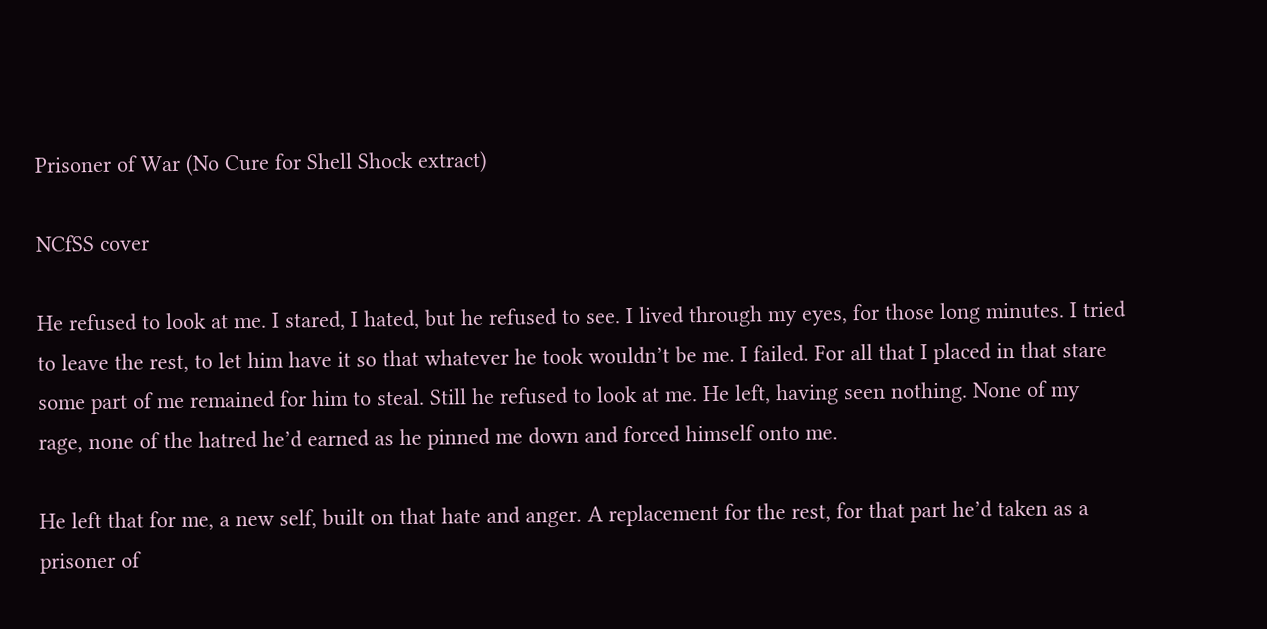Prisoner of War (No Cure for Shell Shock extract)

NCfSS cover

He refused to look at me. I stared, I hated, but he refused to see. I lived through my eyes, for those long minutes. I tried to leave the rest, to let him have it so that whatever he took wouldn’t be me. I failed. For all that I placed in that stare some part of me remained for him to steal. Still he refused to look at me. He left, having seen nothing. None of my rage, none of the hatred he’d earned as he pinned me down and forced himself onto me.

He left that for me, a new self, built on that hate and anger. A replacement for the rest, for that part he’d taken as a prisoner of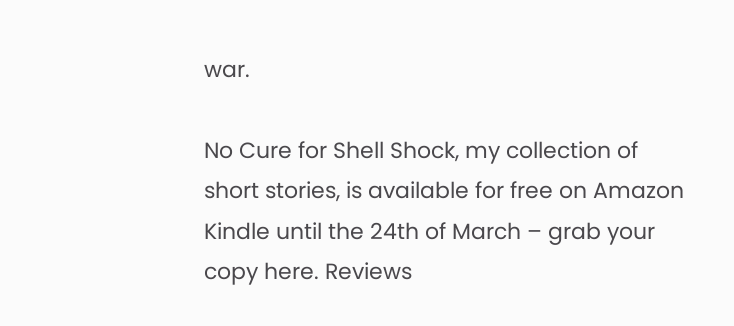war.

No Cure for Shell Shock, my collection of short stories, is available for free on Amazon Kindle until the 24th of March – grab your copy here. Reviews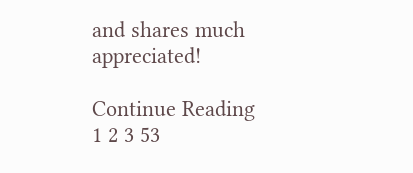and shares much appreciated!

Continue Reading
1 2 3 53